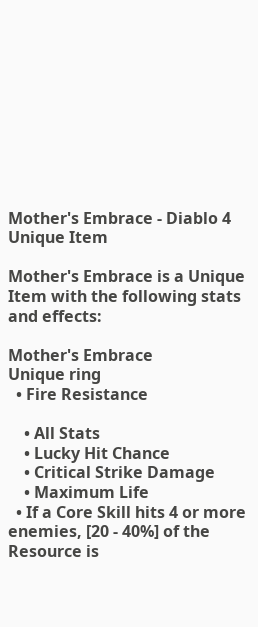Mother's Embrace - Diablo 4 Unique Item

Mother's Embrace is a Unique Item with the following stats and effects:

Mother's Embrace
Unique ring
  • Fire Resistance

    • All Stats
    • Lucky Hit Chance
    • Critical Strike Damage
    • Maximum Life
  • If a Core Skill hits 4 or more enemies, [20 - 40%] of the Resource is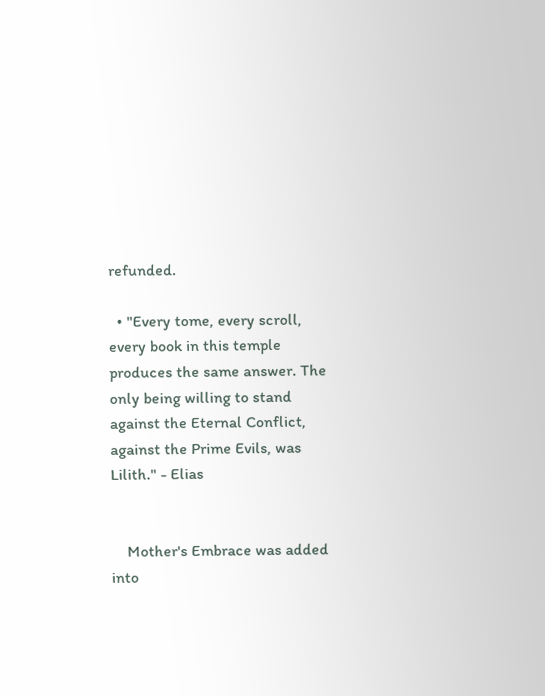refunded.

  • "Every tome, every scroll, every book in this temple produces the same answer. The only being willing to stand against the Eternal Conflict, against the Prime Evils, was Lilith." - Elias


    Mother's Embrace was added into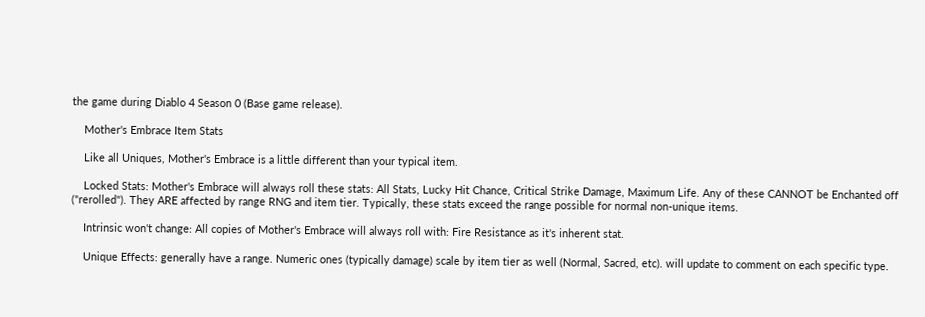the game during Diablo 4 Season 0 (Base game release).

    Mother's Embrace Item Stats

    Like all Uniques, Mother's Embrace is a little different than your typical item.

    Locked Stats: Mother's Embrace will always roll these stats: All Stats, Lucky Hit Chance, Critical Strike Damage, Maximum Life. Any of these CANNOT be Enchanted off ("rerolled"). They ARE affected by range RNG and item tier. Typically, these stats exceed the range possible for normal non-unique items.

    Intrinsic won't change: All copies of Mother's Embrace will always roll with: Fire Resistance as it's inherent stat.

    Unique Effects: generally have a range. Numeric ones (typically damage) scale by item tier as well (Normal, Sacred, etc). will update to comment on each specific type.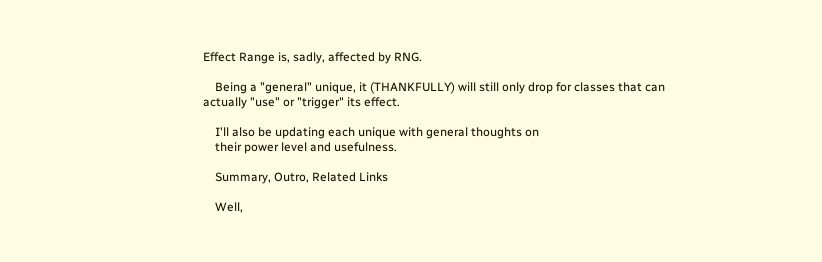Effect Range is, sadly, affected by RNG.

    Being a "general" unique, it (THANKFULLY) will still only drop for classes that can actually "use" or "trigger" its effect.

    I'll also be updating each unique with general thoughts on
    their power level and usefulness.

    Summary, Outro, Related Links

    Well,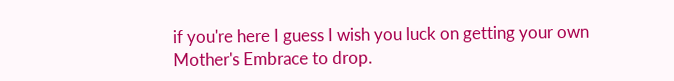if you're here I guess I wish you luck on getting your own Mother's Embrace to drop.